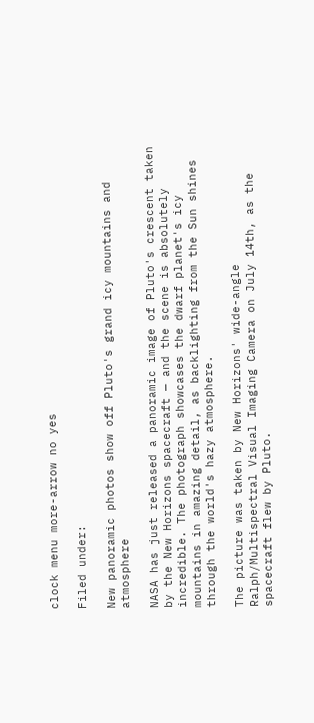clock menu more-arrow no yes

Filed under:

New panoramic photos show off Pluto's grand icy mountains and atmosphere

NASA has just released a panoramic image of Pluto's crescent taken by the New Horizons spacecraft — and the scene is absolutely incredible. The photograph showcases the dwarf planet's icy mountains in amazing detail, as backlighting from the Sun shines through the world's hazy atmosphere.

The picture was taken by New Horizons' wide-angle Ralph/Multispectral Visual Imaging Camera on July 14th, as the spacecraft flew by Pluto.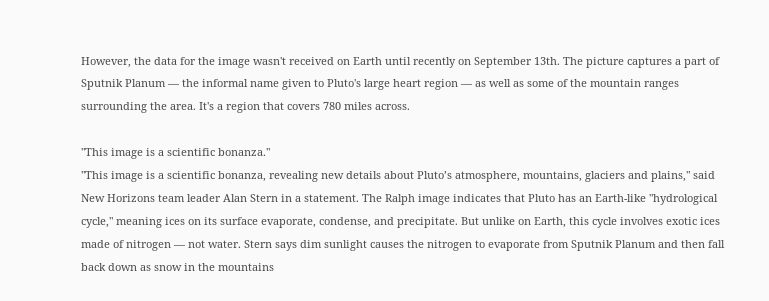However, the data for the image wasn't received on Earth until recently on September 13th. The picture captures a part of Sputnik Planum — the informal name given to Pluto's large heart region — as well as some of the mountain ranges surrounding the area. It's a region that covers 780 miles across.

"This image is a scientific bonanza."
"This image is a scientific bonanza, revealing new details about Pluto’s atmosphere, mountains, glaciers and plains," said New Horizons team leader Alan Stern in a statement. The Ralph image indicates that Pluto has an Earth-like "hydrological cycle," meaning ices on its surface evaporate, condense, and precipitate. But unlike on Earth, this cycle involves exotic ices made of nitrogen — not water. Stern says dim sunlight causes the nitrogen to evaporate from Sputnik Planum and then fall back down as snow in the mountains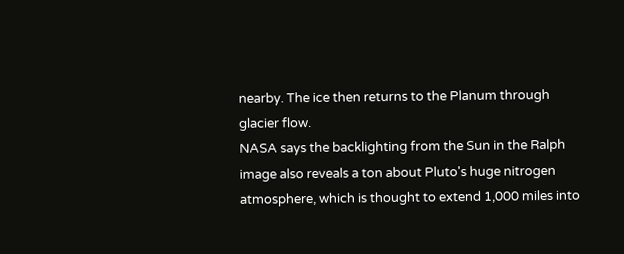nearby. The ice then returns to the Planum through glacier flow.
NASA says the backlighting from the Sun in the Ralph image also reveals a ton about Pluto's huge nitrogen atmosphere, which is thought to extend 1,000 miles into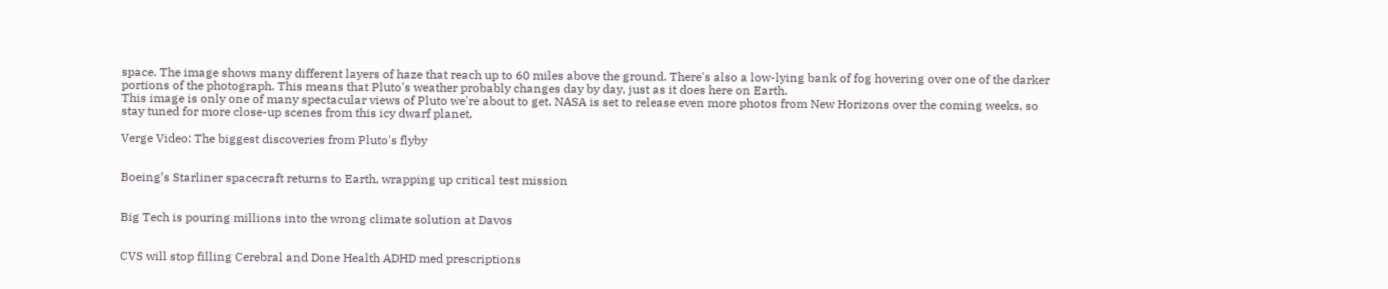space. The image shows many different layers of haze that reach up to 60 miles above the ground. There's also a low-lying bank of fog hovering over one of the darker portions of the photograph. This means that Pluto's weather probably changes day by day, just as it does here on Earth.
This image is only one of many spectacular views of Pluto we're about to get. NASA is set to release even more photos from New Horizons over the coming weeks, so stay tuned for more close-up scenes from this icy dwarf planet.

Verge Video: The biggest discoveries from Pluto's flyby


Boeing’s Starliner spacecraft returns to Earth, wrapping up critical test mission


Big Tech is pouring millions into the wrong climate solution at Davos


CVS will stop filling Cerebral and Done Health ADHD med prescriptions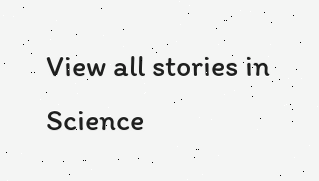View all stories in Science